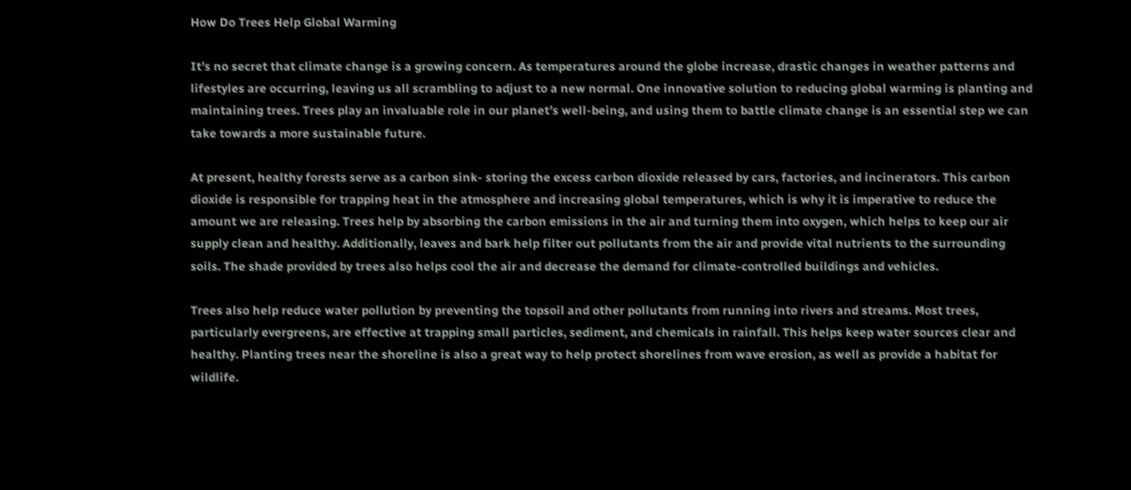How Do Trees Help Global Warming

It’s no secret that climate change is a growing concern. As temperatures around the globe increase, drastic changes in weather patterns and lifestyles are occurring, leaving us all scrambling to adjust to a new normal. One innovative solution to reducing global warming is planting and maintaining trees. Trees play an invaluable role in our planet’s well-being, and using them to battle climate change is an essential step we can take towards a more sustainable future.

At present, healthy forests serve as a carbon sink- storing the excess carbon dioxide released by cars, factories, and incinerators. This carbon dioxide is responsible for trapping heat in the atmosphere and increasing global temperatures, which is why it is imperative to reduce the amount we are releasing. Trees help by absorbing the carbon emissions in the air and turning them into oxygen, which helps to keep our air supply clean and healthy. Additionally, leaves and bark help filter out pollutants from the air and provide vital nutrients to the surrounding soils. The shade provided by trees also helps cool the air and decrease the demand for climate-controlled buildings and vehicles.

Trees also help reduce water pollution by preventing the topsoil and other pollutants from running into rivers and streams. Most trees, particularly evergreens, are effective at trapping small particles, sediment, and chemicals in rainfall. This helps keep water sources clear and healthy. Planting trees near the shoreline is also a great way to help protect shorelines from wave erosion, as well as provide a habitat for wildlife.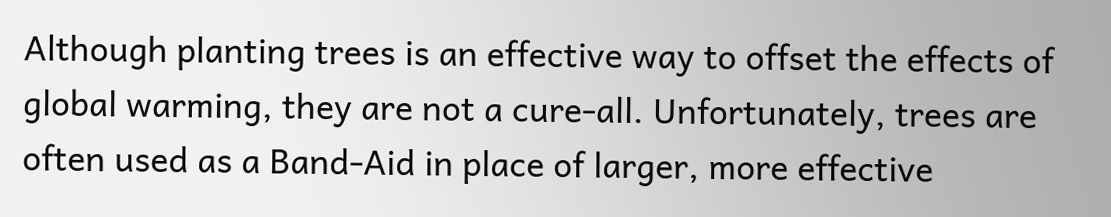Although planting trees is an effective way to offset the effects of global warming, they are not a cure-all. Unfortunately, trees are often used as a Band-Aid in place of larger, more effective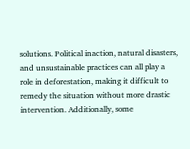solutions. Political inaction, natural disasters, and unsustainable practices can all play a role in deforestation, making it difficult to remedy the situation without more drastic intervention. Additionally, some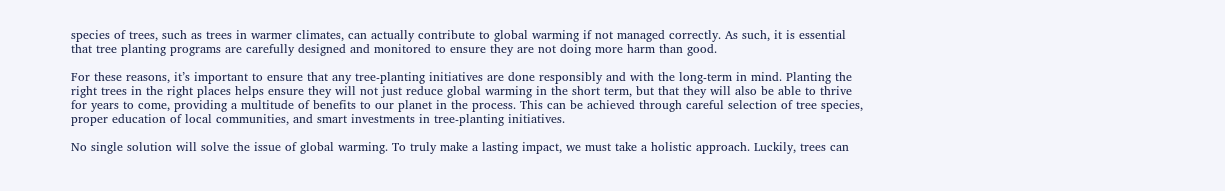species of trees, such as trees in warmer climates, can actually contribute to global warming if not managed correctly. As such, it is essential that tree planting programs are carefully designed and monitored to ensure they are not doing more harm than good.

For these reasons, it’s important to ensure that any tree-planting initiatives are done responsibly and with the long-term in mind. Planting the right trees in the right places helps ensure they will not just reduce global warming in the short term, but that they will also be able to thrive for years to come, providing a multitude of benefits to our planet in the process. This can be achieved through careful selection of tree species, proper education of local communities, and smart investments in tree-planting initiatives.

No single solution will solve the issue of global warming. To truly make a lasting impact, we must take a holistic approach. Luckily, trees can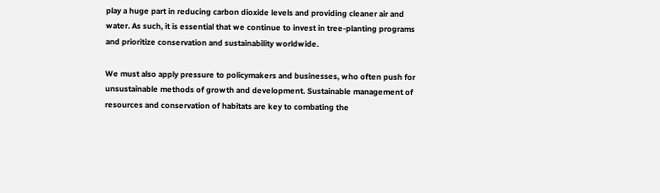play a huge part in reducing carbon dioxide levels and providing cleaner air and water. As such, it is essential that we continue to invest in tree-planting programs and prioritize conservation and sustainability worldwide.

We must also apply pressure to policymakers and businesses, who often push for unsustainable methods of growth and development. Sustainable management of resources and conservation of habitats are key to combating the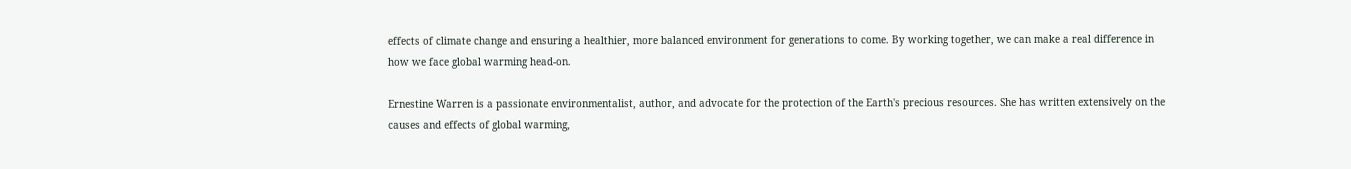effects of climate change and ensuring a healthier, more balanced environment for generations to come. By working together, we can make a real difference in how we face global warming head-on.

Ernestine Warren is a passionate environmentalist, author, and advocate for the protection of the Earth's precious resources. She has written extensively on the causes and effects of global warming,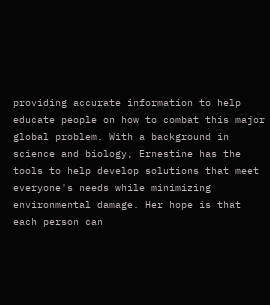providing accurate information to help educate people on how to combat this major global problem. With a background in science and biology, Ernestine has the tools to help develop solutions that meet everyone's needs while minimizing environmental damage. Her hope is that each person can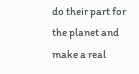do their part for the planet and make a real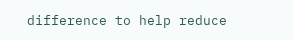difference to help reduce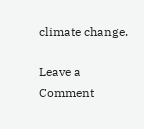climate change.

Leave a Comment